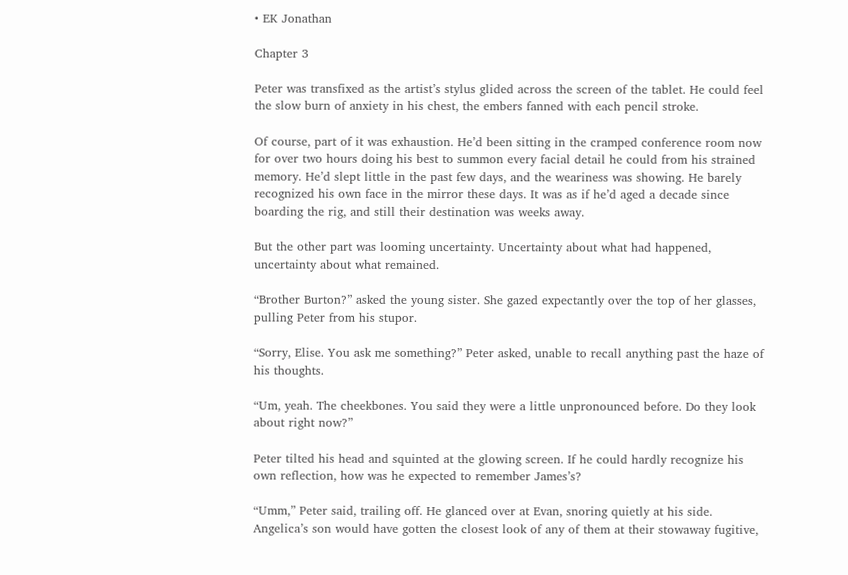• EK Jonathan

Chapter 3

Peter was transfixed as the artist’s stylus glided across the screen of the tablet. He could feel the slow burn of anxiety in his chest, the embers fanned with each pencil stroke.

Of course, part of it was exhaustion. He’d been sitting in the cramped conference room now for over two hours doing his best to summon every facial detail he could from his strained memory. He’d slept little in the past few days, and the weariness was showing. He barely recognized his own face in the mirror these days. It was as if he’d aged a decade since boarding the rig, and still their destination was weeks away.

But the other part was looming uncertainty. Uncertainty about what had happened, uncertainty about what remained.

“Brother Burton?” asked the young sister. She gazed expectantly over the top of her glasses, pulling Peter from his stupor.

“Sorry, Elise. You ask me something?” Peter asked, unable to recall anything past the haze of his thoughts.

“Um, yeah. The cheekbones. You said they were a little unpronounced before. Do they look about right now?”

Peter tilted his head and squinted at the glowing screen. If he could hardly recognize his own reflection, how was he expected to remember James’s?

“Umm,” Peter said, trailing off. He glanced over at Evan, snoring quietly at his side. Angelica’s son would have gotten the closest look of any of them at their stowaway fugitive,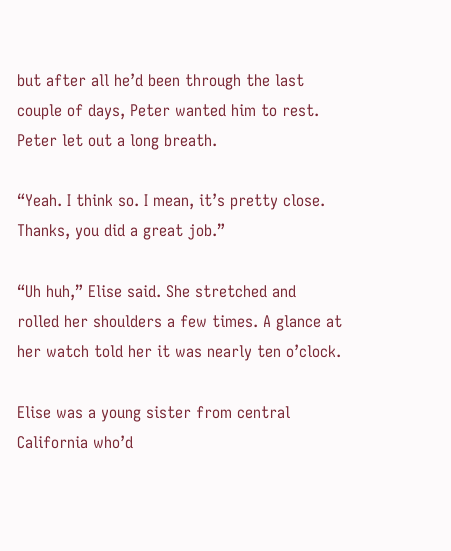but after all he’d been through the last couple of days, Peter wanted him to rest. Peter let out a long breath.

“Yeah. I think so. I mean, it’s pretty close. Thanks, you did a great job.”

“Uh huh,” Elise said. She stretched and rolled her shoulders a few times. A glance at her watch told her it was nearly ten o’clock.

Elise was a young sister from central California who’d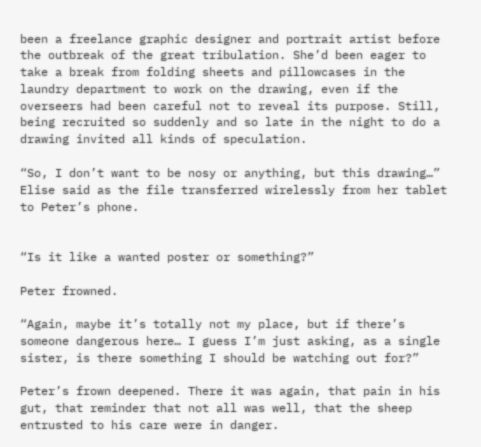been a freelance graphic designer and portrait artist before the outbreak of the great tribulation. She’d been eager to take a break from folding sheets and pillowcases in the laundry department to work on the drawing, even if the overseers had been careful not to reveal its purpose. Still, being recruited so suddenly and so late in the night to do a drawing invited all kinds of speculation.

“So, I don’t want to be nosy or anything, but this drawing…” Elise said as the file transferred wirelessly from her tablet to Peter’s phone.


“Is it like a wanted poster or something?”

Peter frowned.

“Again, maybe it’s totally not my place, but if there’s someone dangerous here… I guess I’m just asking, as a single sister, is there something I should be watching out for?”

Peter’s frown deepened. There it was again, that pain in his gut, that reminder that not all was well, that the sheep entrusted to his care were in danger.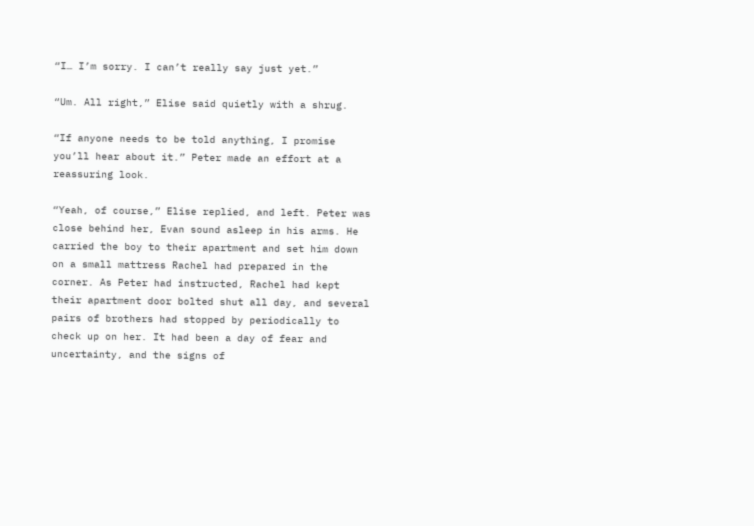“I… I’m sorry. I can’t really say just yet.”

“Um. All right,” Elise said quietly with a shrug.

“If anyone needs to be told anything, I promise you’ll hear about it.” Peter made an effort at a reassuring look.

“Yeah, of course,” Elise replied, and left. Peter was close behind her, Evan sound asleep in his arms. He carried the boy to their apartment and set him down on a small mattress Rachel had prepared in the corner. As Peter had instructed, Rachel had kept their apartment door bolted shut all day, and several pairs of brothers had stopped by periodically to check up on her. It had been a day of fear and uncertainty, and the signs of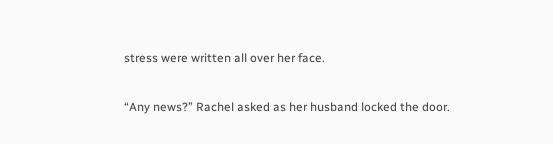stress were written all over her face.

“Any news?” Rachel asked as her husband locked the door.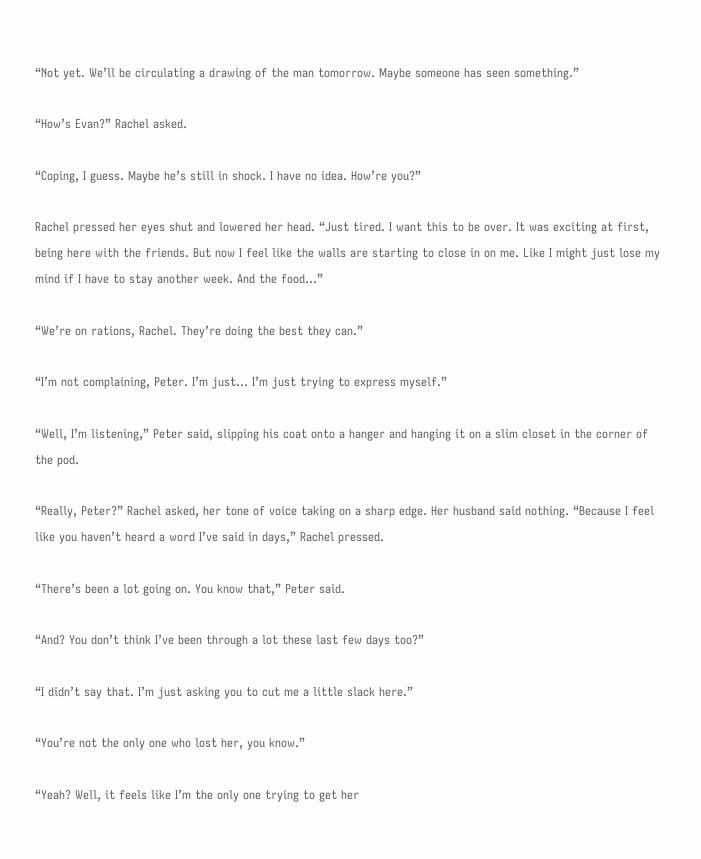“Not yet. We’ll be circulating a drawing of the man tomorrow. Maybe someone has seen something.”

“How’s Evan?” Rachel asked.

“Coping, I guess. Maybe he’s still in shock. I have no idea. How’re you?”

Rachel pressed her eyes shut and lowered her head. “Just tired. I want this to be over. It was exciting at first, being here with the friends. But now I feel like the walls are starting to close in on me. Like I might just lose my mind if I have to stay another week. And the food…”

“We’re on rations, Rachel. They’re doing the best they can.”

“I’m not complaining, Peter. I’m just… I’m just trying to express myself.”

“Well, I’m listening,” Peter said, slipping his coat onto a hanger and hanging it on a slim closet in the corner of the pod.

“Really, Peter?” Rachel asked, her tone of voice taking on a sharp edge. Her husband said nothing. “Because I feel like you haven’t heard a word I’ve said in days,” Rachel pressed.

“There’s been a lot going on. You know that,” Peter said.

“And? You don’t think I’ve been through a lot these last few days too?”

“I didn’t say that. I’m just asking you to cut me a little slack here.”

“You’re not the only one who lost her, you know.”

“Yeah? Well, it feels like I’m the only one trying to get her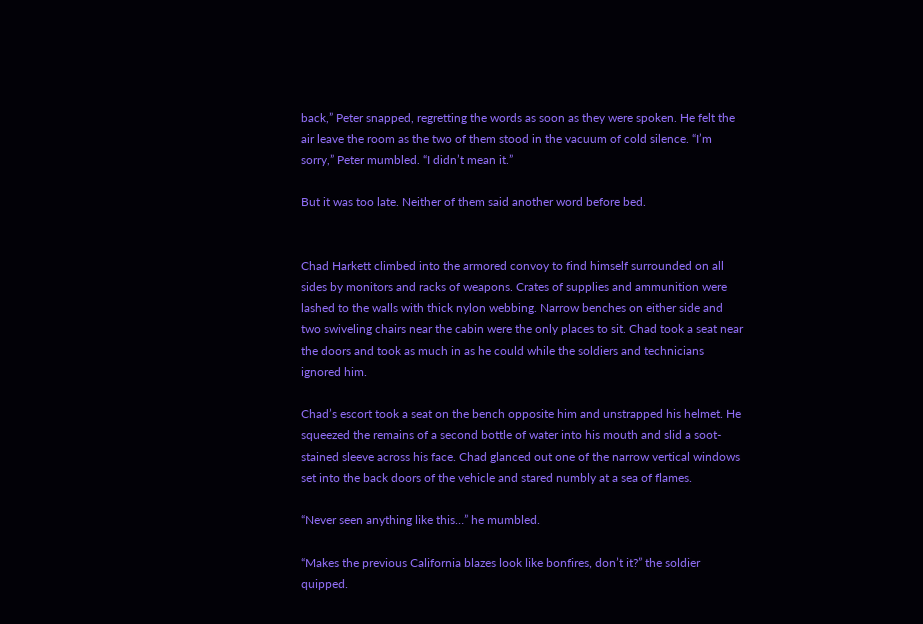back,” Peter snapped, regretting the words as soon as they were spoken. He felt the air leave the room as the two of them stood in the vacuum of cold silence. “I’m sorry,” Peter mumbled. “I didn’t mean it.”

But it was too late. Neither of them said another word before bed.


Chad Harkett climbed into the armored convoy to find himself surrounded on all sides by monitors and racks of weapons. Crates of supplies and ammunition were lashed to the walls with thick nylon webbing. Narrow benches on either side and two swiveling chairs near the cabin were the only places to sit. Chad took a seat near the doors and took as much in as he could while the soldiers and technicians ignored him.

Chad’s escort took a seat on the bench opposite him and unstrapped his helmet. He squeezed the remains of a second bottle of water into his mouth and slid a soot-stained sleeve across his face. Chad glanced out one of the narrow vertical windows set into the back doors of the vehicle and stared numbly at a sea of flames.

“Never seen anything like this…” he mumbled.

“Makes the previous California blazes look like bonfires, don’t it?” the soldier quipped.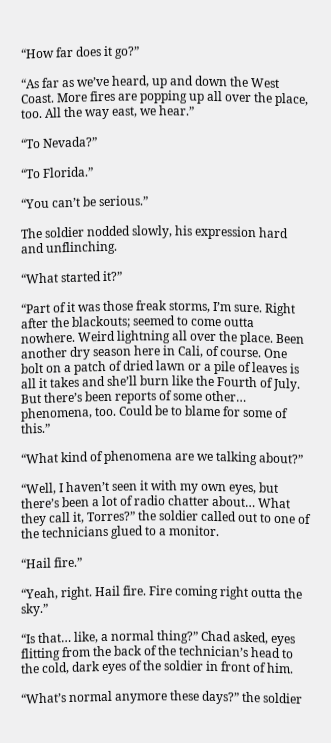“How far does it go?”

“As far as we’ve heard, up and down the West Coast. More fires are popping up all over the place, too. All the way east, we hear.”

“To Nevada?”

“To Florida.”

“You can’t be serious.”

The soldier nodded slowly, his expression hard and unflinching.

“What started it?”

“Part of it was those freak storms, I’m sure. Right after the blackouts; seemed to come outta nowhere. Weird lightning all over the place. Been another dry season here in Cali, of course. One bolt on a patch of dried lawn or a pile of leaves is all it takes and she’ll burn like the Fourth of July. But there’s been reports of some other… phenomena, too. Could be to blame for some of this.”

“What kind of phenomena are we talking about?”

“Well, I haven’t seen it with my own eyes, but there’s been a lot of radio chatter about… What they call it, Torres?” the soldier called out to one of the technicians glued to a monitor.

“Hail fire.”

“Yeah, right. Hail fire. Fire coming right outta the sky.”

“Is that… like, a normal thing?” Chad asked, eyes flitting from the back of the technician’s head to the cold, dark eyes of the soldier in front of him.

“What’s normal anymore these days?” the soldier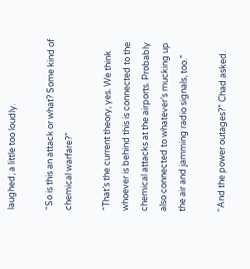laughed, a little too loudly.

“So is this an attack or what? Some kind of chemical warfare?”

“That’s the current theory, yes. We think whoever is behind this is connected to the chemical attacks at the airports. Probably also connected to whatever’s mucking up the air and jamming radio signals, too.”

“And the power outages?” Chad asked.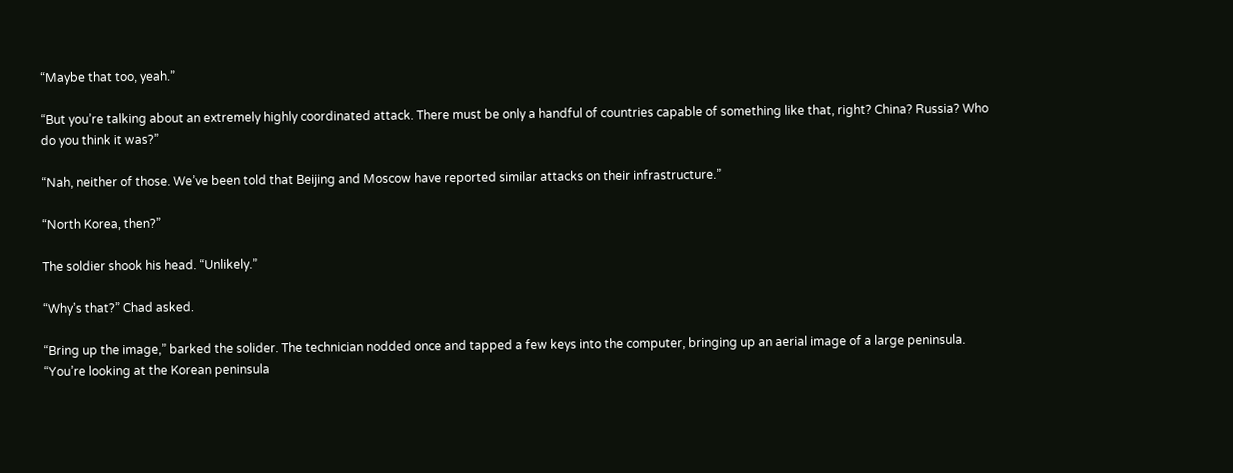“Maybe that too, yeah.”

“But you’re talking about an extremely highly coordinated attack. There must be only a handful of countries capable of something like that, right? China? Russia? Who do you think it was?”

“Nah, neither of those. We’ve been told that Beijing and Moscow have reported similar attacks on their infrastructure.”

“North Korea, then?”

The soldier shook his head. “Unlikely.”

“Why’s that?” Chad asked.

“Bring up the image,” barked the solider. The technician nodded once and tapped a few keys into the computer, bringing up an aerial image of a large peninsula. “You’re looking at the Korean peninsula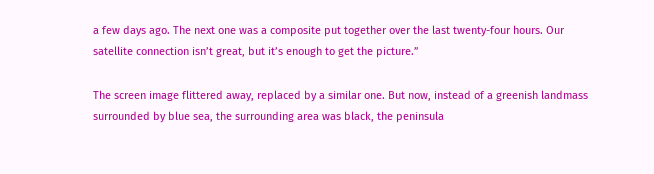a few days ago. The next one was a composite put together over the last twenty-four hours. Our satellite connection isn’t great, but it’s enough to get the picture.”

The screen image flittered away, replaced by a similar one. But now, instead of a greenish landmass surrounded by blue sea, the surrounding area was black, the peninsula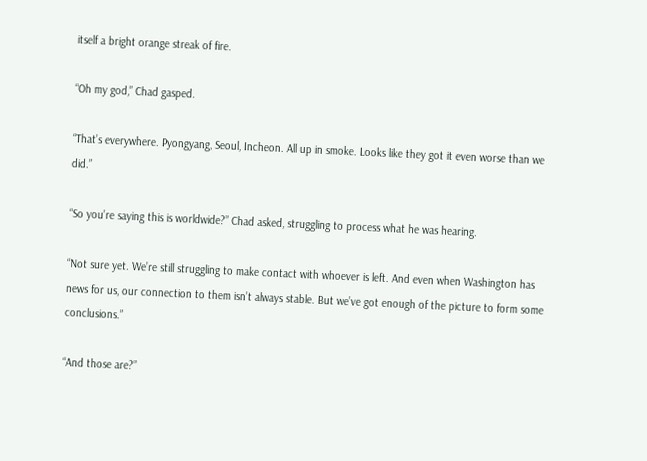itself a bright orange streak of fire.

“Oh my god,” Chad gasped.

“That’s everywhere. Pyongyang, Seoul, Incheon. All up in smoke. Looks like they got it even worse than we did.”

“So you’re saying this is worldwide?” Chad asked, struggling to process what he was hearing.

“Not sure yet. We’re still struggling to make contact with whoever is left. And even when Washington has news for us, our connection to them isn’t always stable. But we’ve got enough of the picture to form some conclusions.”

“And those are?”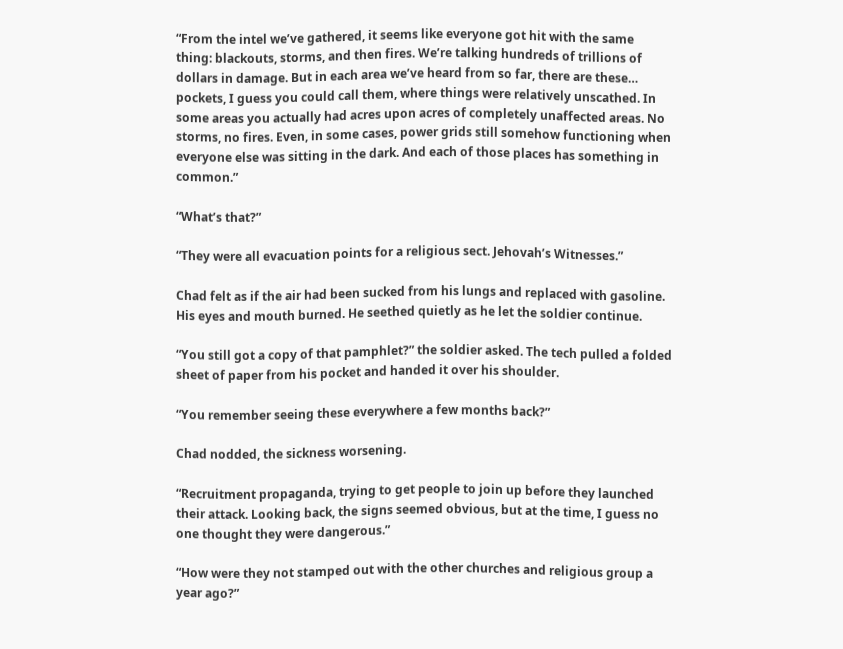“From the intel we’ve gathered, it seems like everyone got hit with the same thing: blackouts, storms, and then fires. We’re talking hundreds of trillions of dollars in damage. But in each area we’ve heard from so far, there are these… pockets, I guess you could call them, where things were relatively unscathed. In some areas you actually had acres upon acres of completely unaffected areas. No storms, no fires. Even, in some cases, power grids still somehow functioning when everyone else was sitting in the dark. And each of those places has something in common.”

“What’s that?”

“They were all evacuation points for a religious sect. Jehovah’s Witnesses.”

Chad felt as if the air had been sucked from his lungs and replaced with gasoline. His eyes and mouth burned. He seethed quietly as he let the soldier continue.

“You still got a copy of that pamphlet?” the soldier asked. The tech pulled a folded sheet of paper from his pocket and handed it over his shoulder.

“You remember seeing these everywhere a few months back?”

Chad nodded, the sickness worsening.

“Recruitment propaganda, trying to get people to join up before they launched their attack. Looking back, the signs seemed obvious, but at the time, I guess no one thought they were dangerous.”

“How were they not stamped out with the other churches and religious group a year ago?”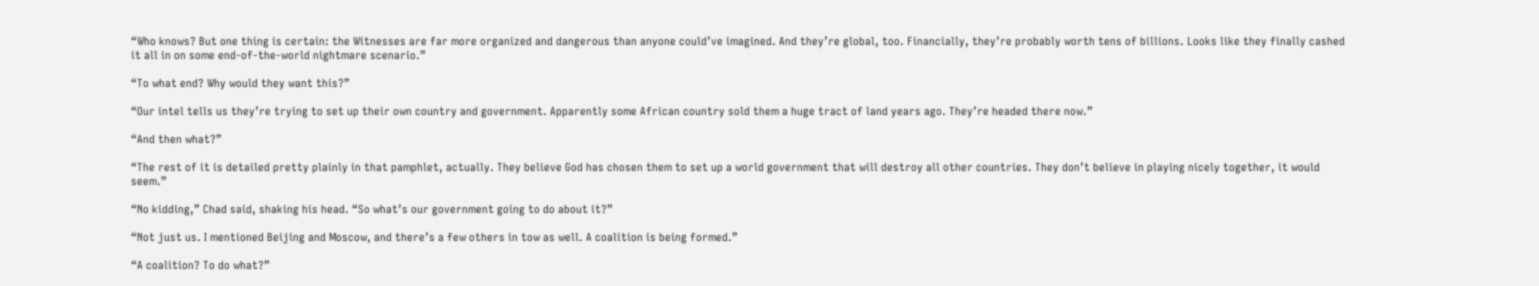“Who knows? But one thing is certain: the Witnesses are far more organized and dangerous than anyone could’ve imagined. And they’re global, too. Financially, they’re probably worth tens of billions. Looks like they finally cashed it all in on some end-of-the-world nightmare scenario.”

“To what end? Why would they want this?”

“Our intel tells us they’re trying to set up their own country and government. Apparently some African country sold them a huge tract of land years ago. They’re headed there now.”

“And then what?”

“The rest of it is detailed pretty plainly in that pamphlet, actually. They believe God has chosen them to set up a world government that will destroy all other countries. They don’t believe in playing nicely together, it would seem.”

“No kidding,” Chad said, shaking his head. “So what’s our government going to do about it?”

“Not just us. I mentioned Beijing and Moscow, and there’s a few others in tow as well. A coalition is being formed.”

“A coalition? To do what?”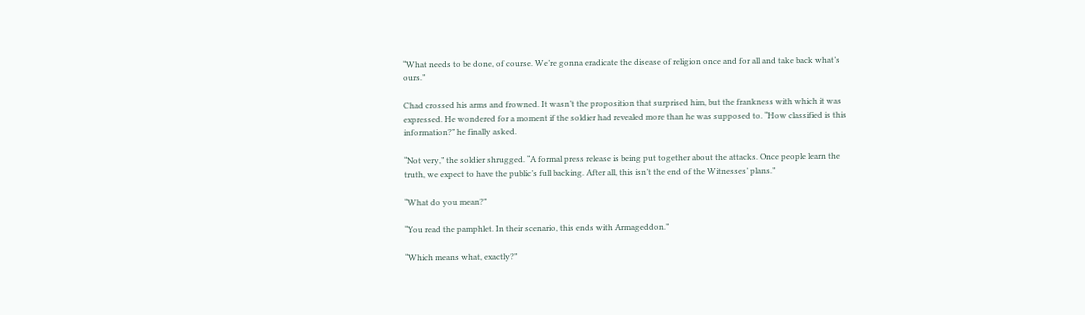“What needs to be done, of course. We’re gonna eradicate the disease of religion once and for all and take back what’s ours.”

Chad crossed his arms and frowned. It wasn’t the proposition that surprised him, but the frankness with which it was expressed. He wondered for a moment if the soldier had revealed more than he was supposed to. “How classified is this information?” he finally asked.

“Not very,” the soldier shrugged. “A formal press release is being put together about the attacks. Once people learn the truth, we expect to have the public’s full backing. After all, this isn’t the end of the Witnesses’ plans.”

“What do you mean?”

“You read the pamphlet. In their scenario, this ends with Armageddon.”

“Which means what, exactly?”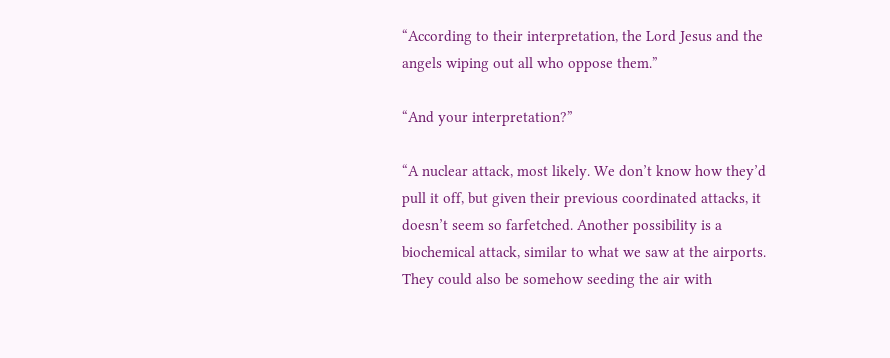“According to their interpretation, the Lord Jesus and the angels wiping out all who oppose them.”

“And your interpretation?”

“A nuclear attack, most likely. We don’t know how they’d pull it off, but given their previous coordinated attacks, it doesn’t seem so farfetched. Another possibility is a biochemical attack, similar to what we saw at the airports. They could also be somehow seeding the air with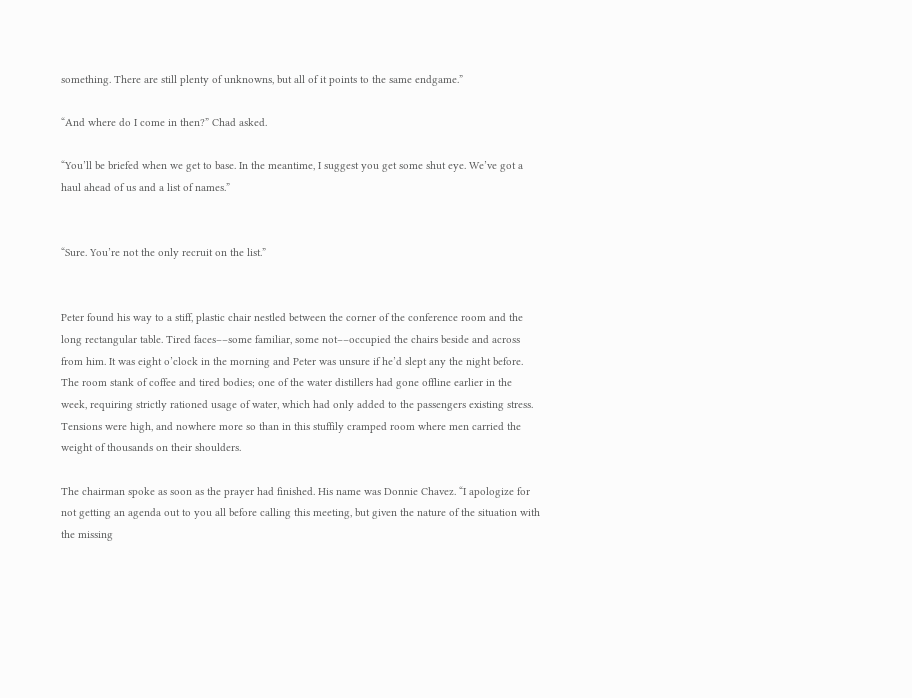something. There are still plenty of unknowns, but all of it points to the same endgame.”

“And where do I come in then?” Chad asked.

“You’ll be briefed when we get to base. In the meantime, I suggest you get some shut eye. We’ve got a haul ahead of us and a list of names.”


“Sure. You’re not the only recruit on the list.”


Peter found his way to a stiff, plastic chair nestled between the corner of the conference room and the long rectangular table. Tired faces––some familiar, some not––occupied the chairs beside and across from him. It was eight o’clock in the morning and Peter was unsure if he’d slept any the night before. The room stank of coffee and tired bodies; one of the water distillers had gone offline earlier in the week, requiring strictly rationed usage of water, which had only added to the passengers existing stress. Tensions were high, and nowhere more so than in this stuffily cramped room where men carried the weight of thousands on their shoulders.

The chairman spoke as soon as the prayer had finished. His name was Donnie Chavez. “I apologize for not getting an agenda out to you all before calling this meeting, but given the nature of the situation with the missing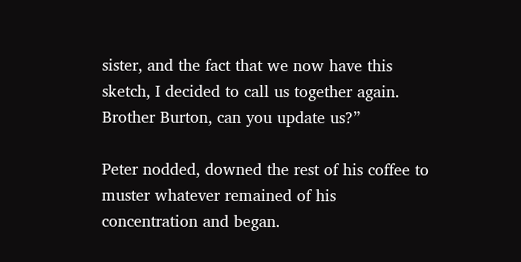sister, and the fact that we now have this sketch, I decided to call us together again. Brother Burton, can you update us?”

Peter nodded, downed the rest of his coffee to muster whatever remained of his concentration and began.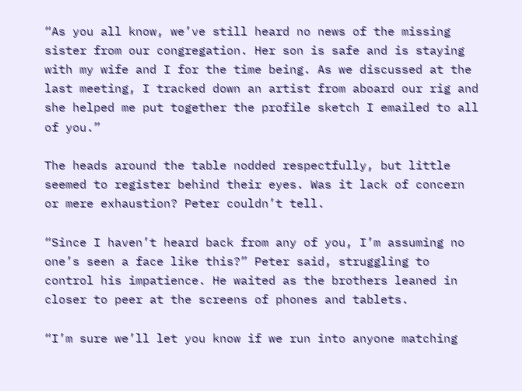“As you all know, we’ve still heard no news of the missing sister from our congregation. Her son is safe and is staying with my wife and I for the time being. As we discussed at the last meeting, I tracked down an artist from aboard our rig and she helped me put together the profile sketch I emailed to all of you.”

The heads around the table nodded respectfully, but little seemed to register behind their eyes. Was it lack of concern or mere exhaustion? Peter couldn’t tell.

“Since I haven’t heard back from any of you, I’m assuming no one’s seen a face like this?” Peter said, struggling to control his impatience. He waited as the brothers leaned in closer to peer at the screens of phones and tablets.

“I’m sure we’ll let you know if we run into anyone matching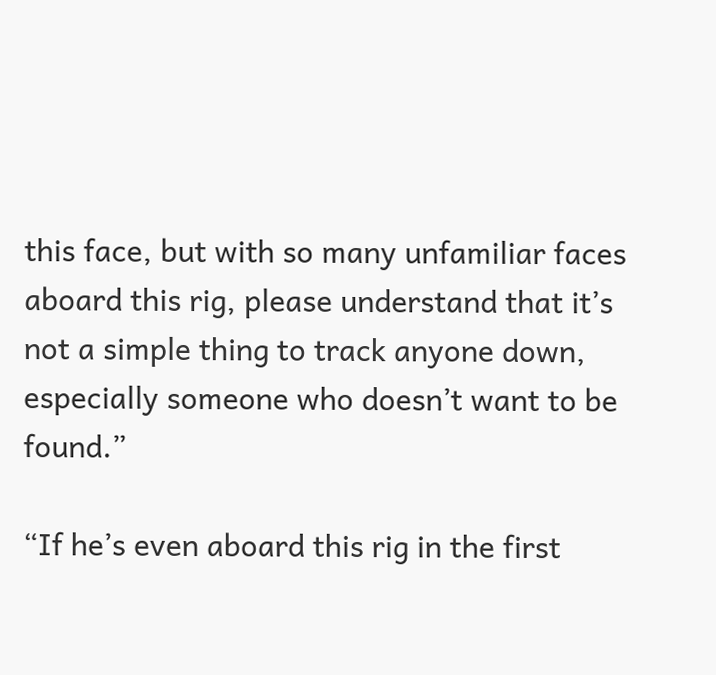this face, but with so many unfamiliar faces aboard this rig, please understand that it’s not a simple thing to track anyone down, especially someone who doesn’t want to be found.”

“If he’s even aboard this rig in the first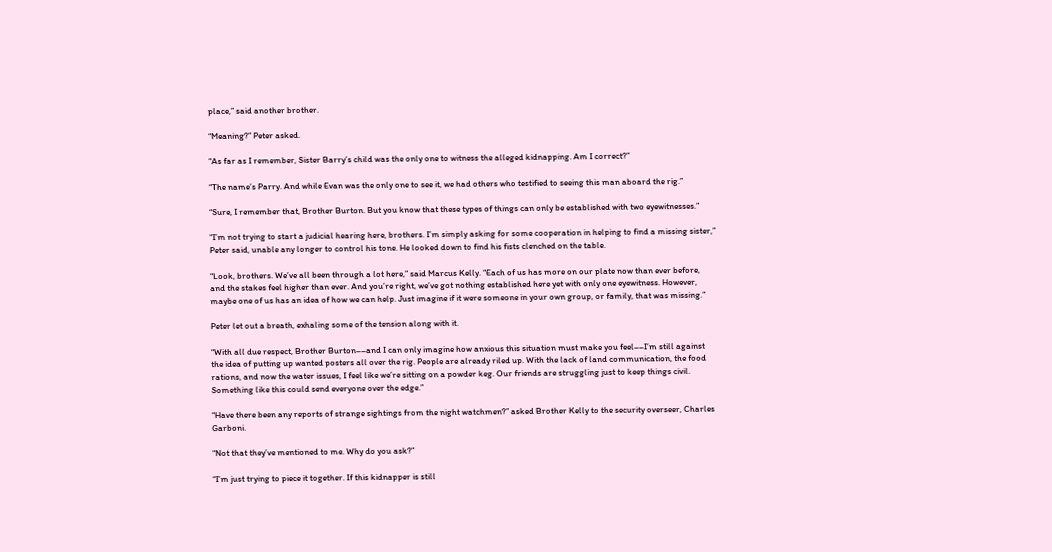place,” said another brother.

“Meaning?” Peter asked.

“As far as I remember, Sister Barry’s child was the only one to witness the alleged kidnapping. Am I correct?”

“The name’s Parry. And while Evan was the only one to see it, we had others who testified to seeing this man aboard the rig.”

“Sure, I remember that, Brother Burton. But you know that these types of things can only be established with two eyewitnesses.”

“I’m not trying to start a judicial hearing here, brothers. I’m simply asking for some cooperation in helping to find a missing sister,” Peter said, unable any longer to control his tone. He looked down to find his fists clenched on the table.

“Look, brothers. We’ve all been through a lot here,” said Marcus Kelly. “Each of us has more on our plate now than ever before, and the stakes feel higher than ever. And you’re right, we’ve got nothing established here yet with only one eyewitness. However, maybe one of us has an idea of how we can help. Just imagine if it were someone in your own group, or family, that was missing.”

Peter let out a breath, exhaling some of the tension along with it.

“With all due respect, Brother Burton––and I can only imagine how anxious this situation must make you feel––I’m still against the idea of putting up wanted posters all over the rig. People are already riled up. With the lack of land communication, the food rations, and now the water issues, I feel like we’re sitting on a powder keg. Our friends are struggling just to keep things civil. Something like this could send everyone over the edge.”

“Have there been any reports of strange sightings from the night watchmen?” asked Brother Kelly to the security overseer, Charles Garboni.

“Not that they’ve mentioned to me. Why do you ask?”

“I’m just trying to piece it together. If this kidnapper is still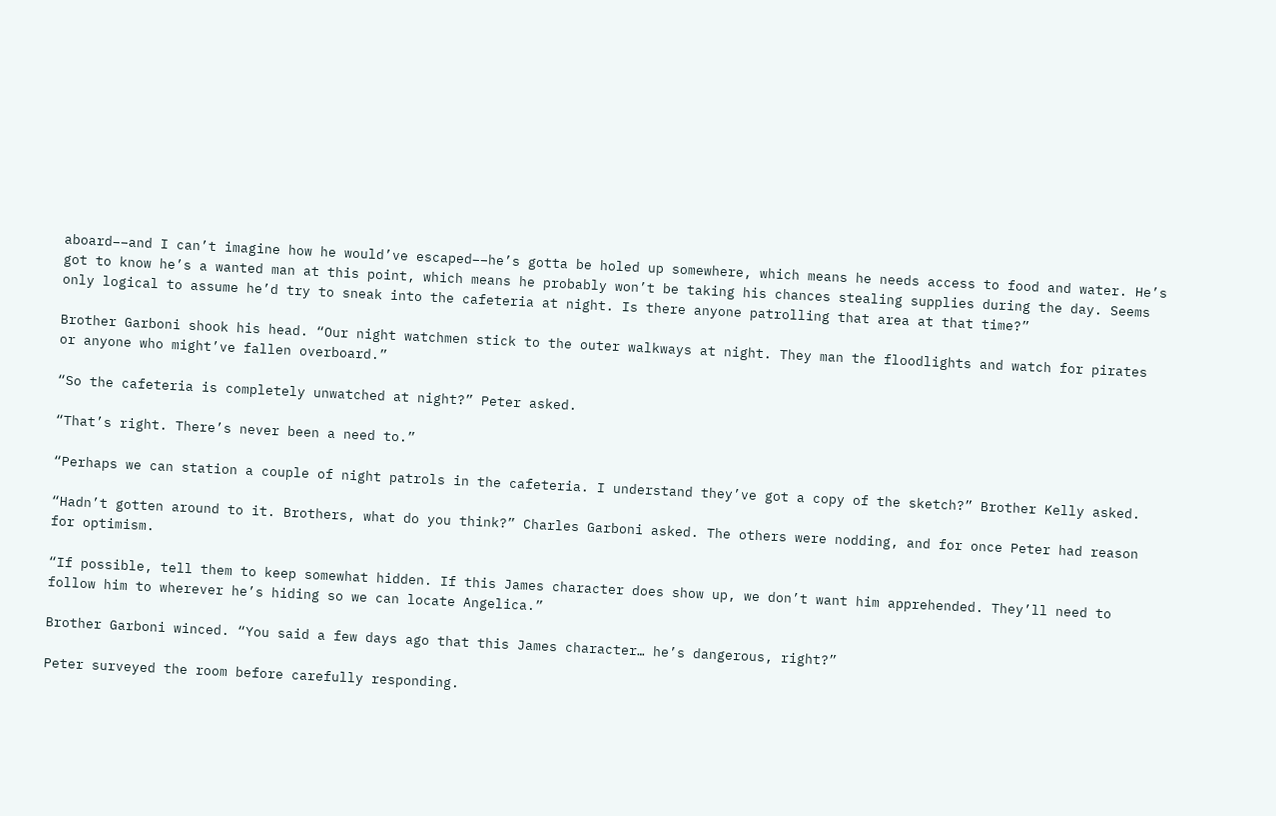aboard––and I can’t imagine how he would’ve escaped––he’s gotta be holed up somewhere, which means he needs access to food and water. He’s got to know he’s a wanted man at this point, which means he probably won’t be taking his chances stealing supplies during the day. Seems only logical to assume he’d try to sneak into the cafeteria at night. Is there anyone patrolling that area at that time?”

Brother Garboni shook his head. “Our night watchmen stick to the outer walkways at night. They man the floodlights and watch for pirates or anyone who might’ve fallen overboard.”

“So the cafeteria is completely unwatched at night?” Peter asked.

“That’s right. There’s never been a need to.”

“Perhaps we can station a couple of night patrols in the cafeteria. I understand they’ve got a copy of the sketch?” Brother Kelly asked.

“Hadn’t gotten around to it. Brothers, what do you think?” Charles Garboni asked. The others were nodding, and for once Peter had reason for optimism.

“If possible, tell them to keep somewhat hidden. If this James character does show up, we don’t want him apprehended. They’ll need to follow him to wherever he’s hiding so we can locate Angelica.”

Brother Garboni winced. “You said a few days ago that this James character… he’s dangerous, right?”

Peter surveyed the room before carefully responding.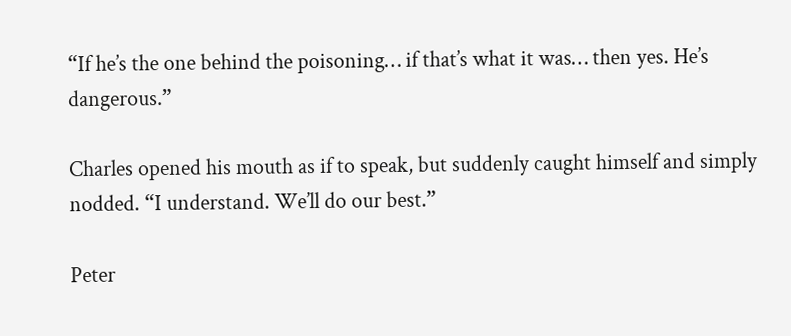“If he’s the one behind the poisoning… if that’s what it was… then yes. He’s dangerous.”

Charles opened his mouth as if to speak, but suddenly caught himself and simply nodded. “I understand. We’ll do our best.”

Peter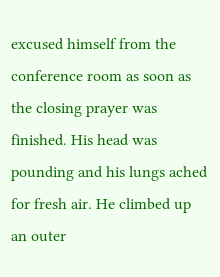excused himself from the conference room as soon as the closing prayer was finished. His head was pounding and his lungs ached for fresh air. He climbed up an outer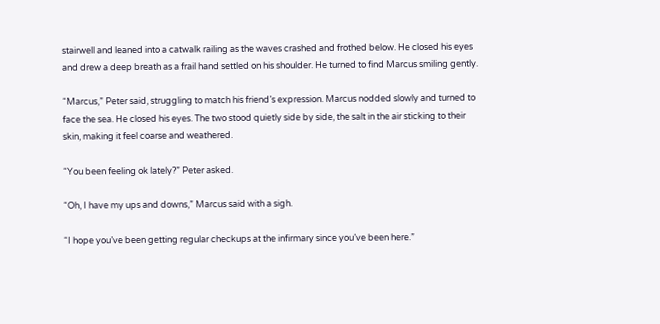stairwell and leaned into a catwalk railing as the waves crashed and frothed below. He closed his eyes and drew a deep breath as a frail hand settled on his shoulder. He turned to find Marcus smiling gently.

“Marcus,” Peter said, struggling to match his friend’s expression. Marcus nodded slowly and turned to face the sea. He closed his eyes. The two stood quietly side by side, the salt in the air sticking to their skin, making it feel coarse and weathered.

“You been feeling ok lately?” Peter asked.

“Oh, I have my ups and downs,” Marcus said with a sigh.

“I hope you’ve been getting regular checkups at the infirmary since you’ve been here.”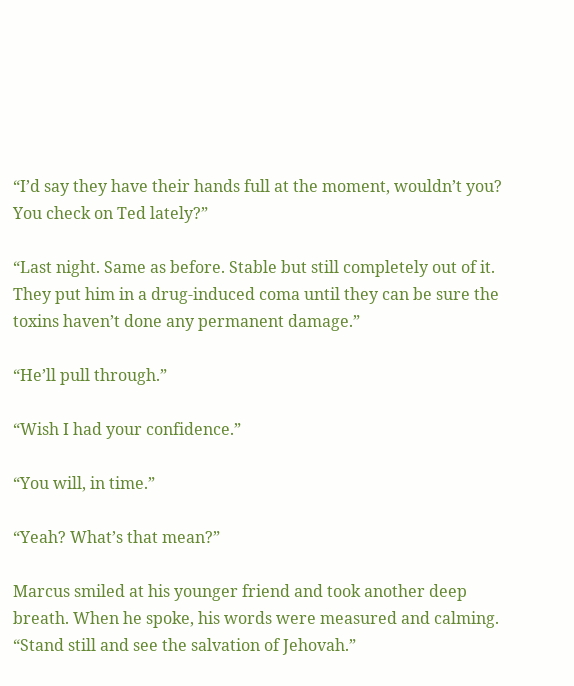“I’d say they have their hands full at the moment, wouldn’t you? You check on Ted lately?”

“Last night. Same as before. Stable but still completely out of it. They put him in a drug-induced coma until they can be sure the toxins haven’t done any permanent damage.”

“He’ll pull through.”

“Wish I had your confidence.”

“You will, in time.”

“Yeah? What’s that mean?”

Marcus smiled at his younger friend and took another deep breath. When he spoke, his words were measured and calming. “Stand still and see the salvation of Jehovah.”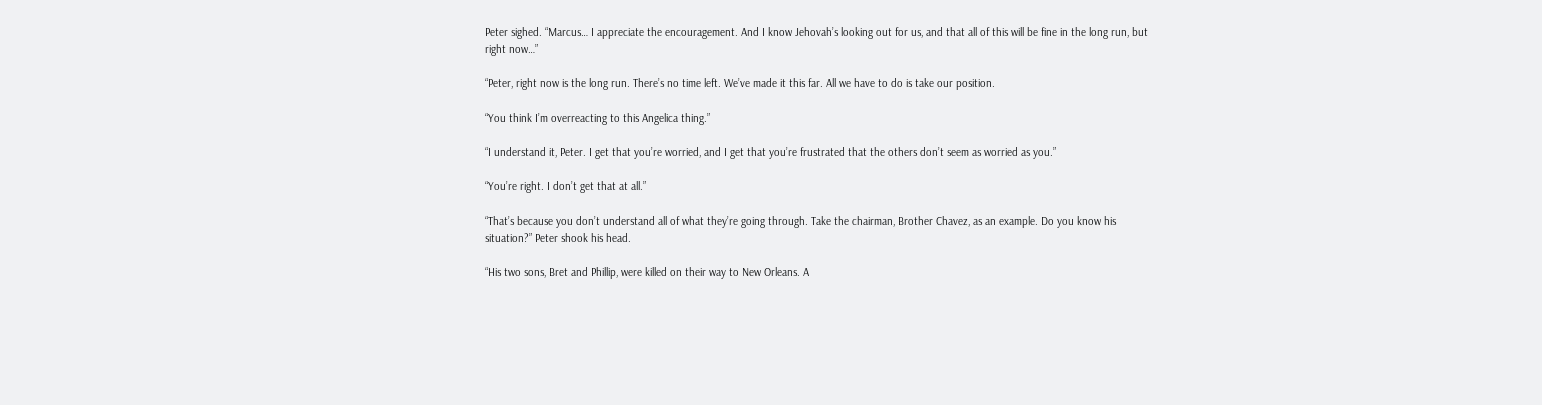Peter sighed. “Marcus… I appreciate the encouragement. And I know Jehovah’s looking out for us, and that all of this will be fine in the long run, but right now…”

“Peter, right now is the long run. There’s no time left. We’ve made it this far. All we have to do is take our position.

“You think I’m overreacting to this Angelica thing.”

“I understand it, Peter. I get that you’re worried, and I get that you’re frustrated that the others don’t seem as worried as you.”

“You’re right. I don’t get that at all.”

“That’s because you don’t understand all of what they’re going through. Take the chairman, Brother Chavez, as an example. Do you know his situation?” Peter shook his head.

“His two sons, Bret and Phillip, were killed on their way to New Orleans. A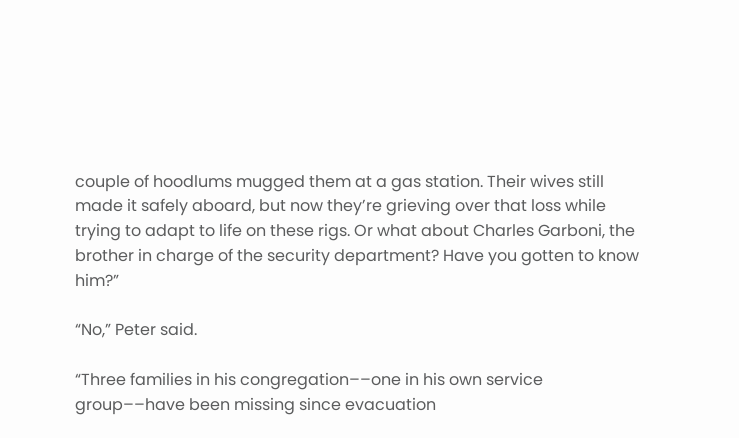couple of hoodlums mugged them at a gas station. Their wives still made it safely aboard, but now they’re grieving over that loss while trying to adapt to life on these rigs. Or what about Charles Garboni, the brother in charge of the security department? Have you gotten to know him?”

“No,” Peter said.

“Three families in his congregation––one in his own service group––have been missing since evacuation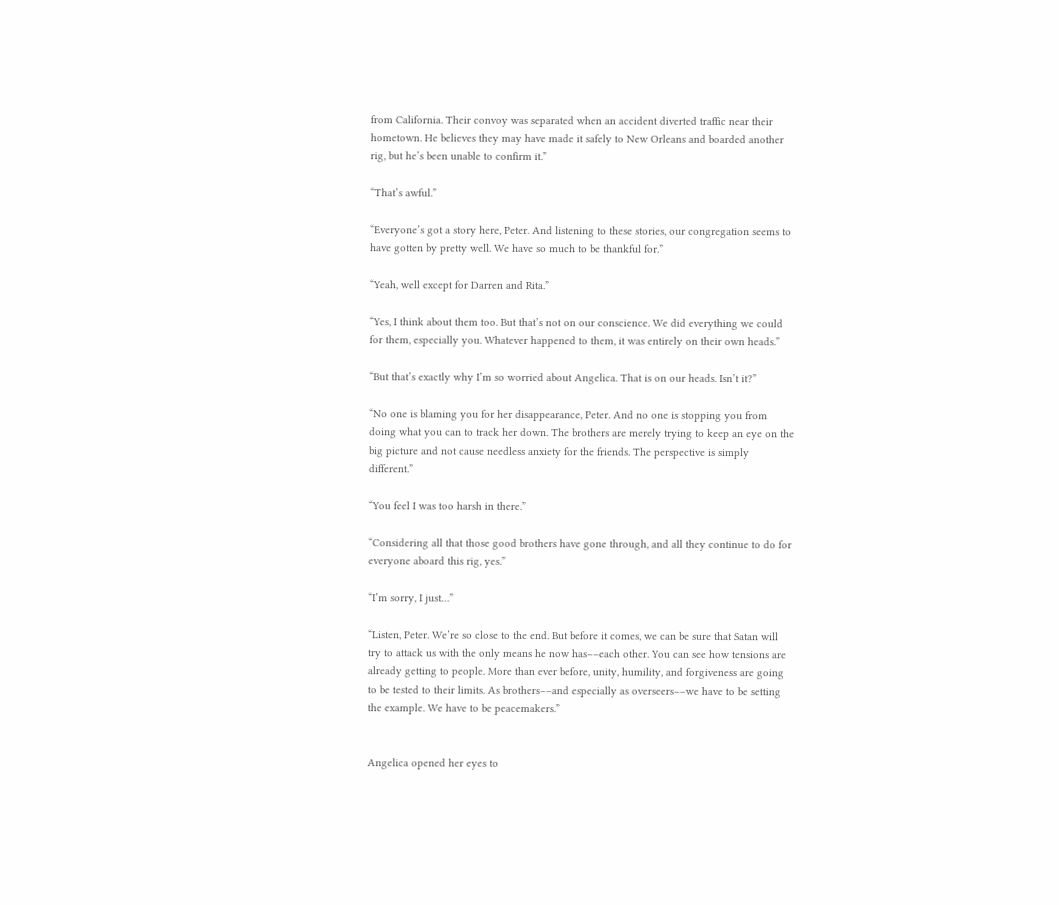from California. Their convoy was separated when an accident diverted traffic near their hometown. He believes they may have made it safely to New Orleans and boarded another rig, but he’s been unable to confirm it.”

“That’s awful.”

“Everyone’s got a story here, Peter. And listening to these stories, our congregation seems to have gotten by pretty well. We have so much to be thankful for.”

“Yeah, well except for Darren and Rita.”

“Yes, I think about them too. But that’s not on our conscience. We did everything we could for them, especially you. Whatever happened to them, it was entirely on their own heads.”

“But that’s exactly why I’m so worried about Angelica. That is on our heads. Isn’t it?”

“No one is blaming you for her disappearance, Peter. And no one is stopping you from doing what you can to track her down. The brothers are merely trying to keep an eye on the big picture and not cause needless anxiety for the friends. The perspective is simply different.”

“You feel I was too harsh in there.”

“Considering all that those good brothers have gone through, and all they continue to do for everyone aboard this rig, yes.”

“I’m sorry, I just…”

“Listen, Peter. We’re so close to the end. But before it comes, we can be sure that Satan will try to attack us with the only means he now has––each other. You can see how tensions are already getting to people. More than ever before, unity, humility, and forgiveness are going to be tested to their limits. As brothers––and especially as overseers––we have to be setting the example. We have to be peacemakers.”


Angelica opened her eyes to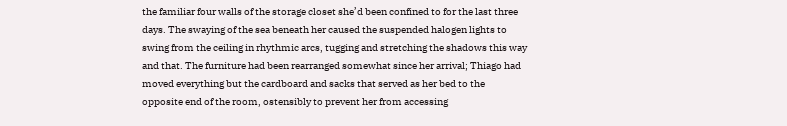the familiar four walls of the storage closet she’d been confined to for the last three days. The swaying of the sea beneath her caused the suspended halogen lights to swing from the ceiling in rhythmic arcs, tugging and stretching the shadows this way and that. The furniture had been rearranged somewhat since her arrival; Thiago had moved everything but the cardboard and sacks that served as her bed to the opposite end of the room, ostensibly to prevent her from accessing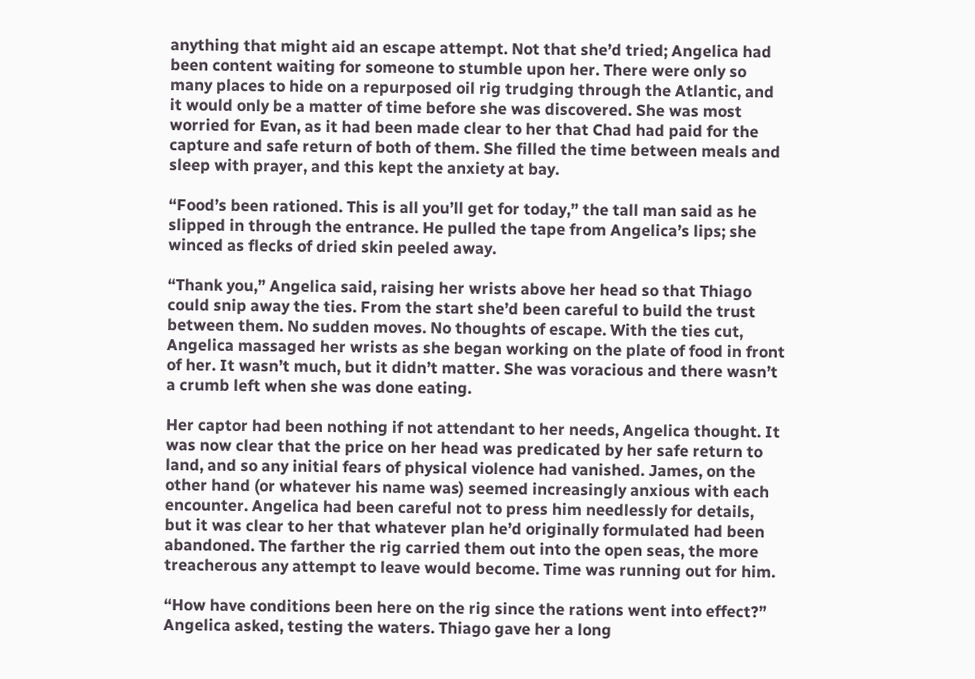anything that might aid an escape attempt. Not that she’d tried; Angelica had been content waiting for someone to stumble upon her. There were only so many places to hide on a repurposed oil rig trudging through the Atlantic, and it would only be a matter of time before she was discovered. She was most worried for Evan, as it had been made clear to her that Chad had paid for the capture and safe return of both of them. She filled the time between meals and sleep with prayer, and this kept the anxiety at bay.

“Food’s been rationed. This is all you’ll get for today,” the tall man said as he slipped in through the entrance. He pulled the tape from Angelica’s lips; she winced as flecks of dried skin peeled away.

“Thank you,” Angelica said, raising her wrists above her head so that Thiago could snip away the ties. From the start she’d been careful to build the trust between them. No sudden moves. No thoughts of escape. With the ties cut, Angelica massaged her wrists as she began working on the plate of food in front of her. It wasn’t much, but it didn’t matter. She was voracious and there wasn’t a crumb left when she was done eating.

Her captor had been nothing if not attendant to her needs, Angelica thought. It was now clear that the price on her head was predicated by her safe return to land, and so any initial fears of physical violence had vanished. James, on the other hand (or whatever his name was) seemed increasingly anxious with each encounter. Angelica had been careful not to press him needlessly for details, but it was clear to her that whatever plan he’d originally formulated had been abandoned. The farther the rig carried them out into the open seas, the more treacherous any attempt to leave would become. Time was running out for him.

“How have conditions been here on the rig since the rations went into effect?” Angelica asked, testing the waters. Thiago gave her a long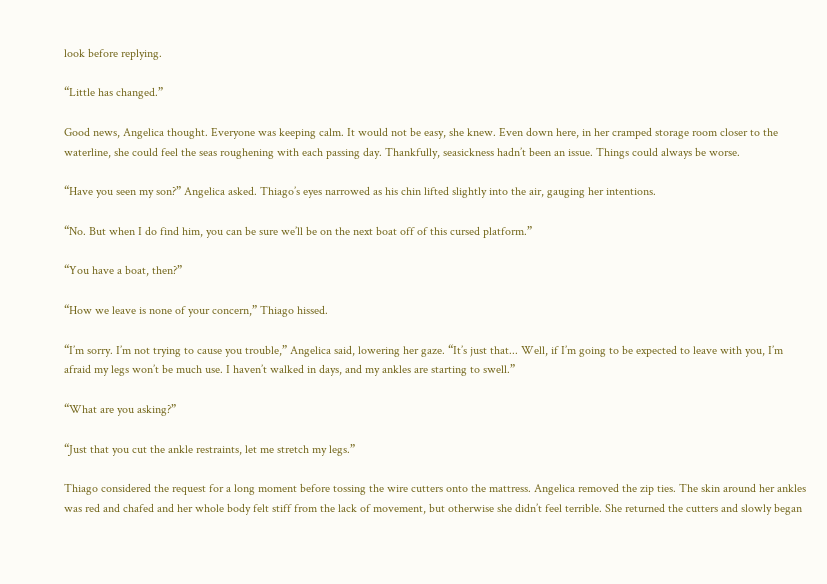look before replying.

“Little has changed.”

Good news, Angelica thought. Everyone was keeping calm. It would not be easy, she knew. Even down here, in her cramped storage room closer to the waterline, she could feel the seas roughening with each passing day. Thankfully, seasickness hadn’t been an issue. Things could always be worse.

“Have you seen my son?” Angelica asked. Thiago’s eyes narrowed as his chin lifted slightly into the air, gauging her intentions.

“No. But when I do find him, you can be sure we’ll be on the next boat off of this cursed platform.”

“You have a boat, then?”

“How we leave is none of your concern,” Thiago hissed.

“I’m sorry. I’m not trying to cause you trouble,” Angelica said, lowering her gaze. “It’s just that... Well, if I’m going to be expected to leave with you, I’m afraid my legs won’t be much use. I haven’t walked in days, and my ankles are starting to swell.”

“What are you asking?”

“Just that you cut the ankle restraints, let me stretch my legs.”

Thiago considered the request for a long moment before tossing the wire cutters onto the mattress. Angelica removed the zip ties. The skin around her ankles was red and chafed and her whole body felt stiff from the lack of movement, but otherwise she didn’t feel terrible. She returned the cutters and slowly began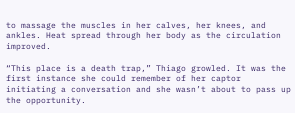to massage the muscles in her calves, her knees, and ankles. Heat spread through her body as the circulation improved.

“This place is a death trap,” Thiago growled. It was the first instance she could remember of her captor initiating a conversation and she wasn’t about to pass up the opportunity.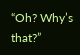“Oh? Why’s that?”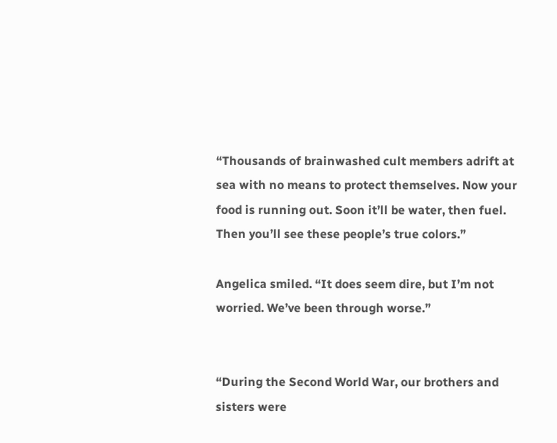“Thousands of brainwashed cult members adrift at sea with no means to protect themselves. Now your food is running out. Soon it’ll be water, then fuel. Then you’ll see these people’s true colors.”

Angelica smiled. “It does seem dire, but I’m not worried. We’ve been through worse.”


“During the Second World War, our brothers and sisters were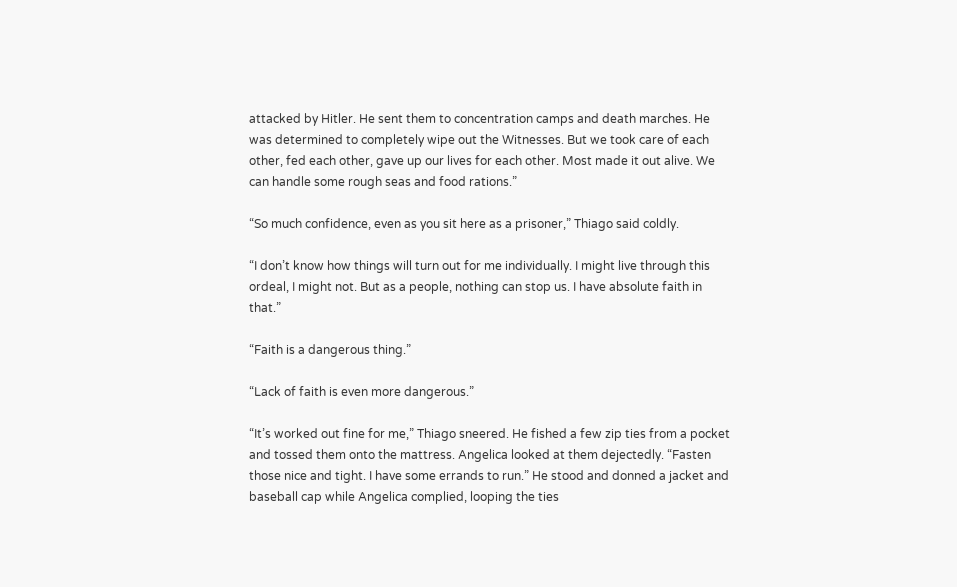attacked by Hitler. He sent them to concentration camps and death marches. He was determined to completely wipe out the Witnesses. But we took care of each other, fed each other, gave up our lives for each other. Most made it out alive. We can handle some rough seas and food rations.”

“So much confidence, even as you sit here as a prisoner,” Thiago said coldly.

“I don’t know how things will turn out for me individually. I might live through this ordeal, I might not. But as a people, nothing can stop us. I have absolute faith in that.”

“Faith is a dangerous thing.”

“Lack of faith is even more dangerous.”

“It’s worked out fine for me,” Thiago sneered. He fished a few zip ties from a pocket and tossed them onto the mattress. Angelica looked at them dejectedly. “Fasten those nice and tight. I have some errands to run.” He stood and donned a jacket and baseball cap while Angelica complied, looping the ties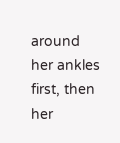around her ankles first, then her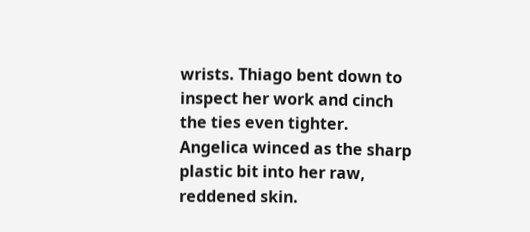wrists. Thiago bent down to inspect her work and cinch the ties even tighter. Angelica winced as the sharp plastic bit into her raw, reddened skin.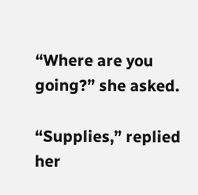“Where are you going?” she asked.

“Supplies,” replied her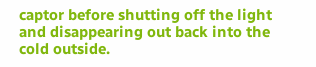captor before shutting off the light and disappearing out back into the cold outside.